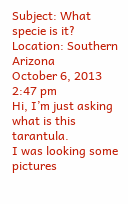Subject: What specie is it?
Location: Southern Arizona
October 6, 2013 2:47 pm
Hi, I’m just asking what is this tarantula.
I was looking some pictures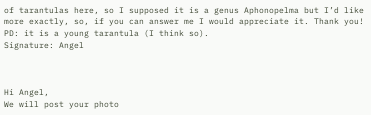of tarantulas here, so I supposed it is a genus Aphonopelma but I’d like more exactly, so, if you can answer me I would appreciate it. Thank you!
PD: it is a young tarantula (I think so).
Signature: Angel



Hi Angel,
We will post your photo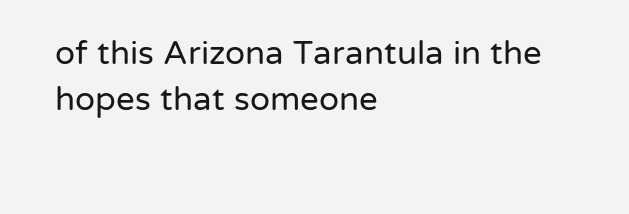of this Arizona Tarantula in the hopes that someone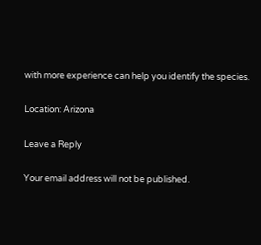with more experience can help you identify the species.

Location: Arizona

Leave a Reply

Your email address will not be published.